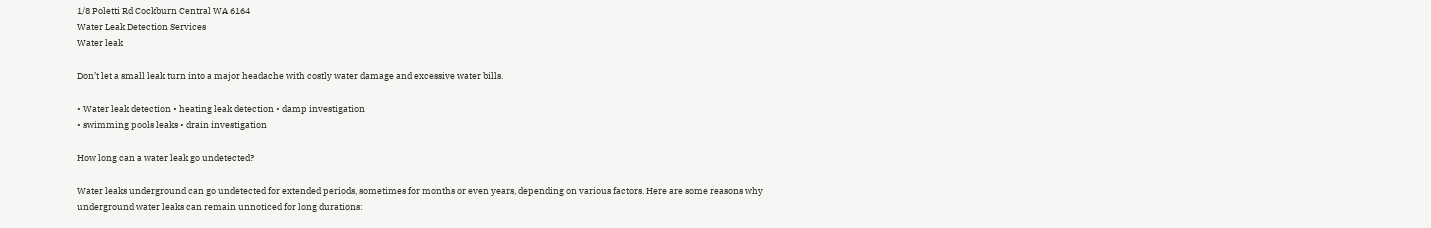1/8 Poletti Rd Cockburn Central WA 6164
Water Leak Detection Services
Water leak

Don’t let a small leak turn into a major headache with costly water damage and excessive water bills.

• Water leak detection • heating leak detection • damp investigation
• swimming pools leaks • drain investigation

How long can a water leak go undetected?

Water leaks underground can go undetected for extended periods, sometimes for months or even years, depending on various factors. Here are some reasons why underground water leaks can remain unnoticed for long durations: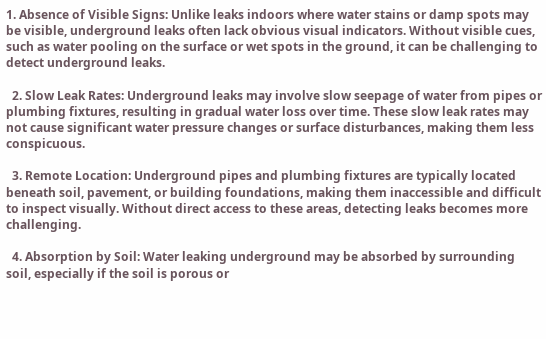1. Absence of Visible Signs: Unlike leaks indoors where water stains or damp spots may be visible, underground leaks often lack obvious visual indicators. Without visible cues, such as water pooling on the surface or wet spots in the ground, it can be challenging to detect underground leaks.

  2. Slow Leak Rates: Underground leaks may involve slow seepage of water from pipes or plumbing fixtures, resulting in gradual water loss over time. These slow leak rates may not cause significant water pressure changes or surface disturbances, making them less conspicuous.

  3. Remote Location: Underground pipes and plumbing fixtures are typically located beneath soil, pavement, or building foundations, making them inaccessible and difficult to inspect visually. Without direct access to these areas, detecting leaks becomes more challenging.

  4. Absorption by Soil: Water leaking underground may be absorbed by surrounding soil, especially if the soil is porous or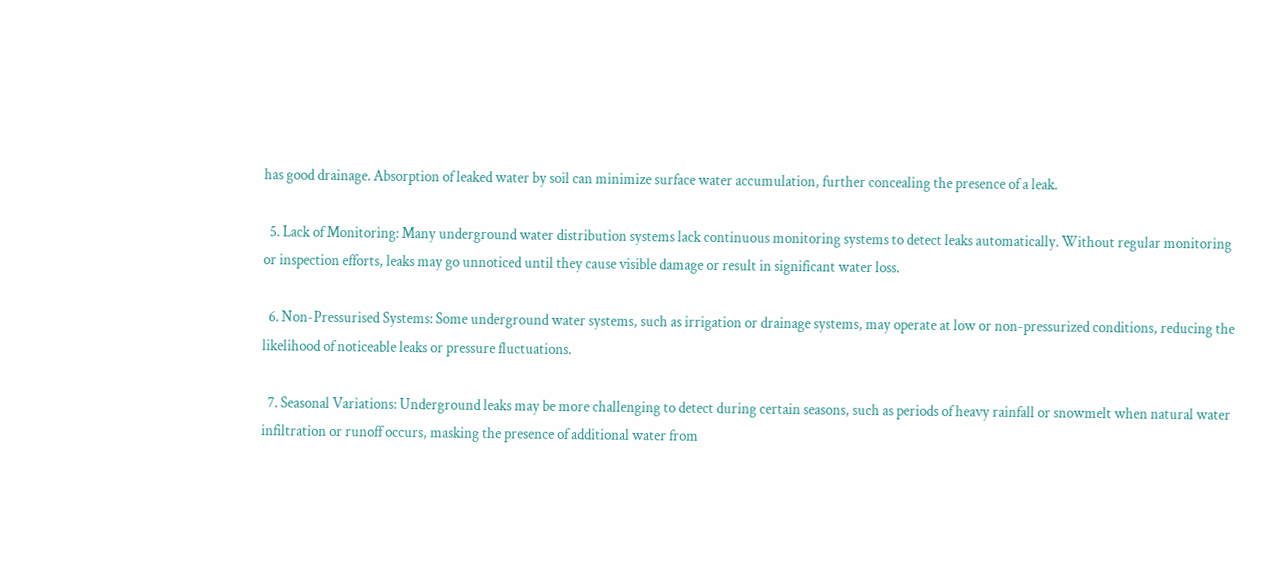has good drainage. Absorption of leaked water by soil can minimize surface water accumulation, further concealing the presence of a leak.

  5. Lack of Monitoring: Many underground water distribution systems lack continuous monitoring systems to detect leaks automatically. Without regular monitoring or inspection efforts, leaks may go unnoticed until they cause visible damage or result in significant water loss.

  6. Non-Pressurised Systems: Some underground water systems, such as irrigation or drainage systems, may operate at low or non-pressurized conditions, reducing the likelihood of noticeable leaks or pressure fluctuations.

  7. Seasonal Variations: Underground leaks may be more challenging to detect during certain seasons, such as periods of heavy rainfall or snowmelt when natural water infiltration or runoff occurs, masking the presence of additional water from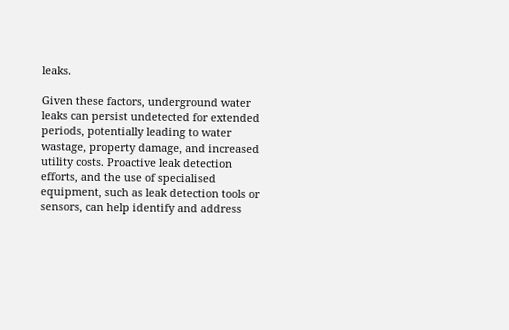leaks.

Given these factors, underground water leaks can persist undetected for extended periods, potentially leading to water wastage, property damage, and increased utility costs. Proactive leak detection efforts, and the use of specialised equipment, such as leak detection tools or sensors, can help identify and address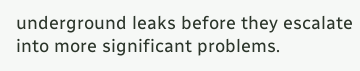underground leaks before they escalate into more significant problems.